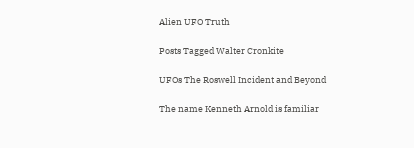Alien UFO Truth

Posts Tagged Walter Cronkite

UFOs The Roswell Incident and Beyond

The name Kenneth Arnold is familiar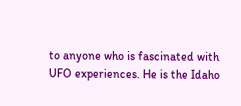to anyone who is fascinated with UFO experiences. He is the Idaho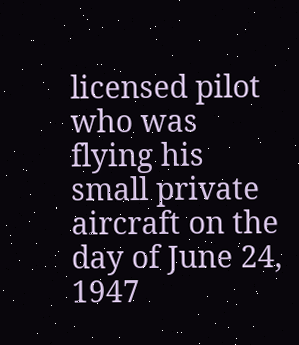licensed pilot who was flying his small private aircraft on the day of June 24, 1947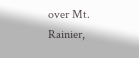over Mt. Rainier,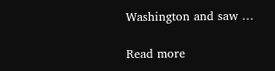Washington and saw …

Read more